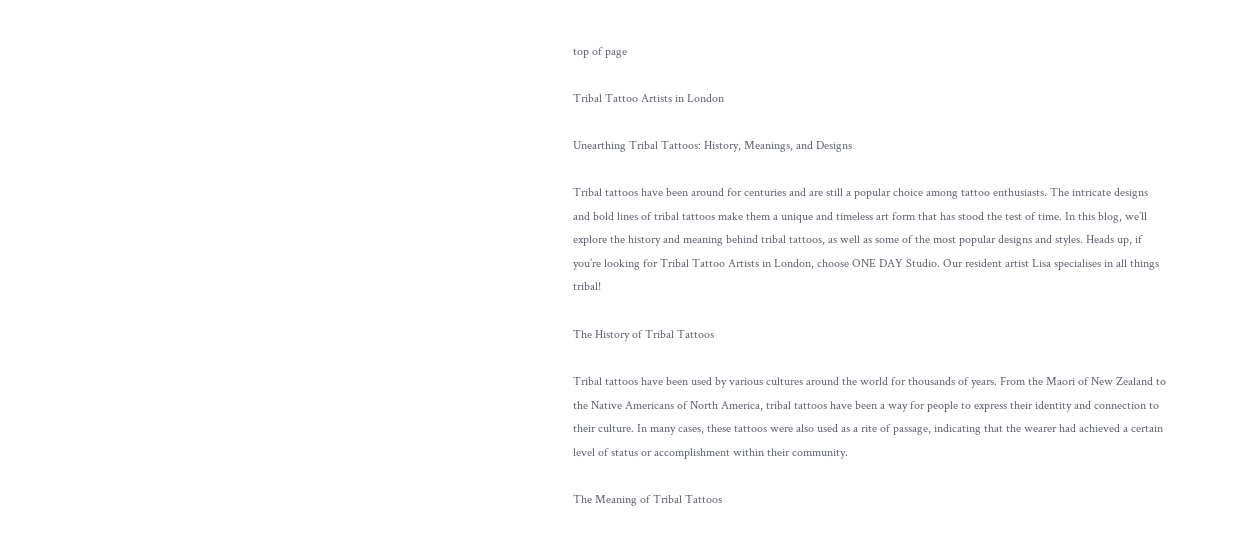top of page

Tribal Tattoo Artists in London

Unearthing Tribal Tattoos: History, Meanings, and Designs

Tribal tattoos have been around for centuries and are still a popular choice among tattoo enthusiasts. The intricate designs and bold lines of tribal tattoos make them a unique and timeless art form that has stood the test of time. In this blog, we’ll explore the history and meaning behind tribal tattoos, as well as some of the most popular designs and styles. Heads up, if you’re looking for Tribal Tattoo Artists in London, choose ONE DAY Studio. Our resident artist Lisa specialises in all things tribal!

The History of Tribal Tattoos

Tribal tattoos have been used by various cultures around the world for thousands of years. From the Maori of New Zealand to the Native Americans of North America, tribal tattoos have been a way for people to express their identity and connection to their culture. In many cases, these tattoos were also used as a rite of passage, indicating that the wearer had achieved a certain level of status or accomplishment within their community.

The Meaning of Tribal Tattoos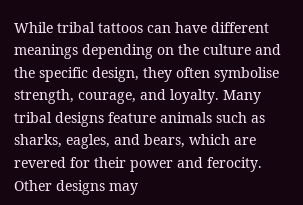While tribal tattoos can have different meanings depending on the culture and the specific design, they often symbolise strength, courage, and loyalty. Many tribal designs feature animals such as sharks, eagles, and bears, which are revered for their power and ferocity. Other designs may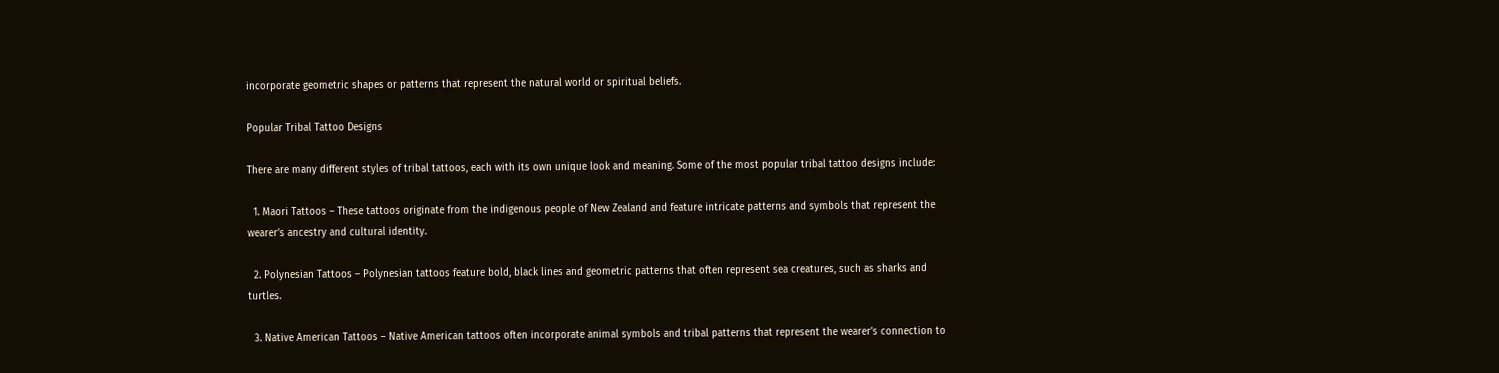incorporate geometric shapes or patterns that represent the natural world or spiritual beliefs.

Popular Tribal Tattoo Designs

There are many different styles of tribal tattoos, each with its own unique look and meaning. Some of the most popular tribal tattoo designs include:

  1. Maori Tattoos – These tattoos originate from the indigenous people of New Zealand and feature intricate patterns and symbols that represent the wearer’s ancestry and cultural identity.

  2. Polynesian Tattoos – Polynesian tattoos feature bold, black lines and geometric patterns that often represent sea creatures, such as sharks and turtles.

  3. Native American Tattoos – Native American tattoos often incorporate animal symbols and tribal patterns that represent the wearer’s connection to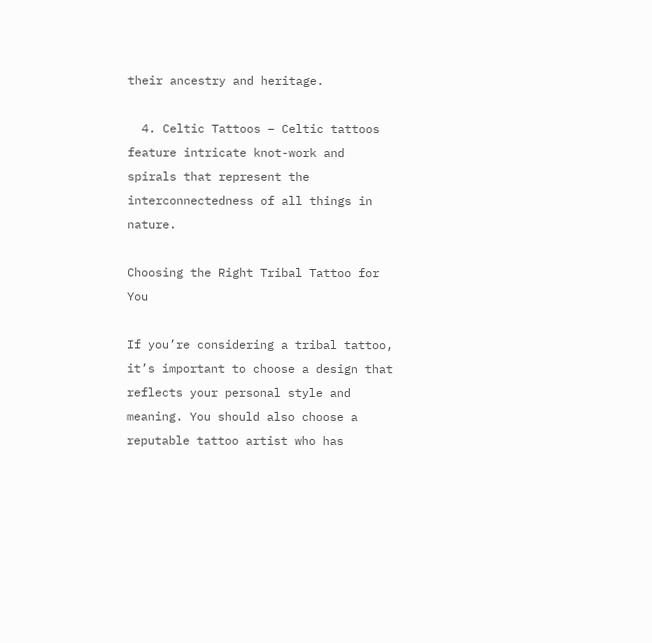their ancestry and heritage.

  4. Celtic Tattoos – Celtic tattoos feature intricate knot-work and spirals that represent the interconnectedness of all things in nature.

Choosing the Right Tribal Tattoo for You

If you’re considering a tribal tattoo, it’s important to choose a design that reflects your personal style and meaning. You should also choose a reputable tattoo artist who has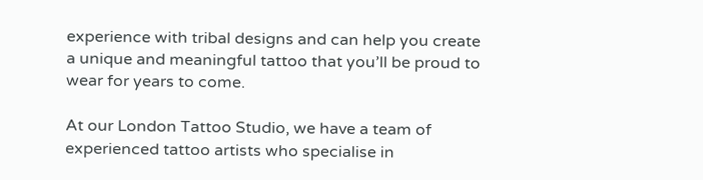experience with tribal designs and can help you create a unique and meaningful tattoo that you’ll be proud to wear for years to come.

At our London Tattoo Studio, we have a team of experienced tattoo artists who specialise in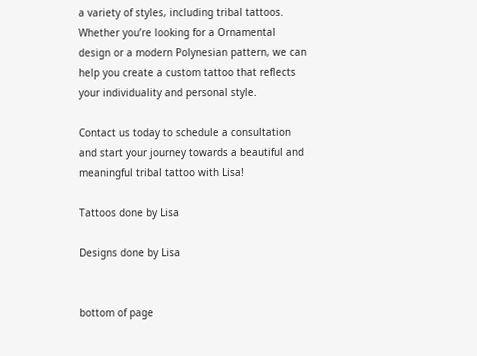a variety of styles, including tribal tattoos. Whether you’re looking for a Ornamental design or a modern Polynesian pattern, we can help you create a custom tattoo that reflects your individuality and personal style.

Contact us today to schedule a consultation and start your journey towards a beautiful and meaningful tribal tattoo with Lisa!

Tattoos done by Lisa

Designs done by Lisa


bottom of page